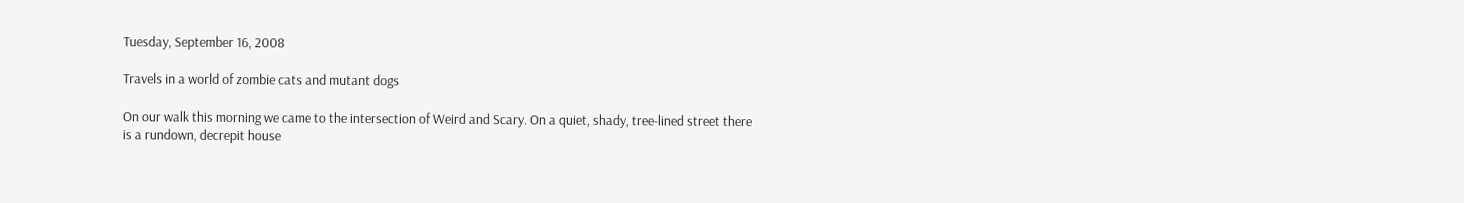Tuesday, September 16, 2008

Travels in a world of zombie cats and mutant dogs

On our walk this morning we came to the intersection of Weird and Scary. On a quiet, shady, tree-lined street there is a rundown, decrepit house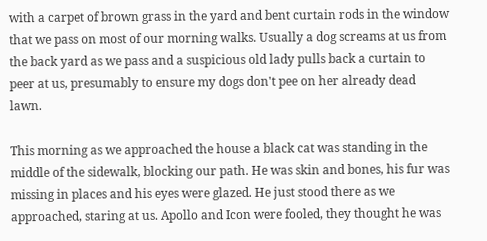with a carpet of brown grass in the yard and bent curtain rods in the window that we pass on most of our morning walks. Usually a dog screams at us from the back yard as we pass and a suspicious old lady pulls back a curtain to peer at us, presumably to ensure my dogs don't pee on her already dead lawn.

This morning as we approached the house a black cat was standing in the middle of the sidewalk, blocking our path. He was skin and bones, his fur was missing in places and his eyes were glazed. He just stood there as we approached, staring at us. Apollo and Icon were fooled, they thought he was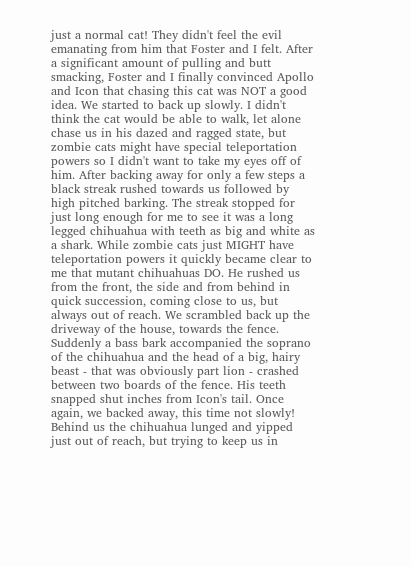just a normal cat! They didn't feel the evil emanating from him that Foster and I felt. After a significant amount of pulling and butt smacking, Foster and I finally convinced Apollo and Icon that chasing this cat was NOT a good idea. We started to back up slowly. I didn't think the cat would be able to walk, let alone chase us in his dazed and ragged state, but zombie cats might have special teleportation powers so I didn't want to take my eyes off of him. After backing away for only a few steps a black streak rushed towards us followed by high pitched barking. The streak stopped for just long enough for me to see it was a long legged chihuahua with teeth as big and white as a shark. While zombie cats just MIGHT have teleportation powers it quickly became clear to me that mutant chihuahuas DO. He rushed us from the front, the side and from behind in quick succession, coming close to us, but always out of reach. We scrambled back up the driveway of the house, towards the fence. Suddenly a bass bark accompanied the soprano of the chihuahua and the head of a big, hairy beast - that was obviously part lion - crashed between two boards of the fence. His teeth snapped shut inches from Icon's tail. Once again, we backed away, this time not slowly! Behind us the chihuahua lunged and yipped just out of reach, but trying to keep us in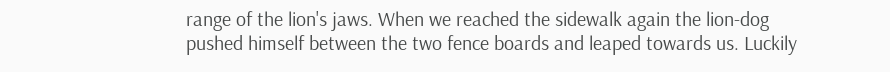range of the lion's jaws. When we reached the sidewalk again the lion-dog pushed himself between the two fence boards and leaped towards us. Luckily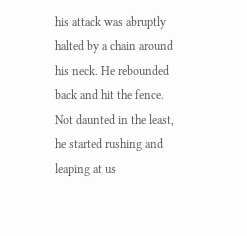his attack was abruptly halted by a chain around his neck. He rebounded back and hit the fence. Not daunted in the least, he started rushing and leaping at us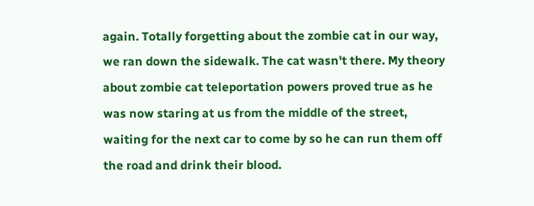again. Totally forgetting about the zombie cat in our way, we ran down the sidewalk. The cat wasn't there. My theory about zombie cat teleportation powers proved true as he was now staring at us from the middle of the street, waiting for the next car to come by so he can run them off the road and drink their blood.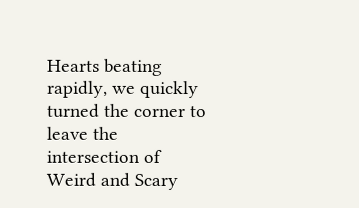Hearts beating rapidly, we quickly turned the corner to leave the intersection of Weird and Scary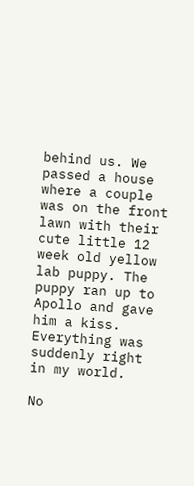behind us. We passed a house where a couple was on the front lawn with their cute little 12 week old yellow lab puppy. The puppy ran up to Apollo and gave him a kiss. Everything was suddenly right in my world.

No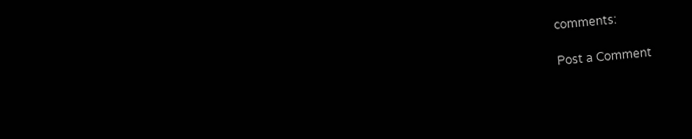comments:

Post a Comment